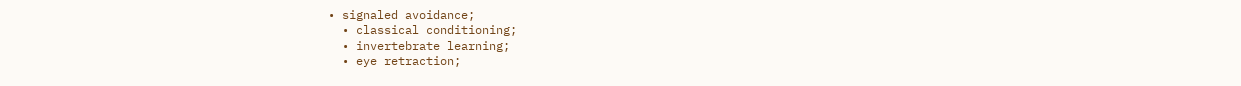• signaled avoidance;
  • classical conditioning;
  • invertebrate learning;
  • eye retraction;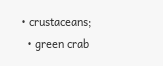• crustaceans;
  • green crab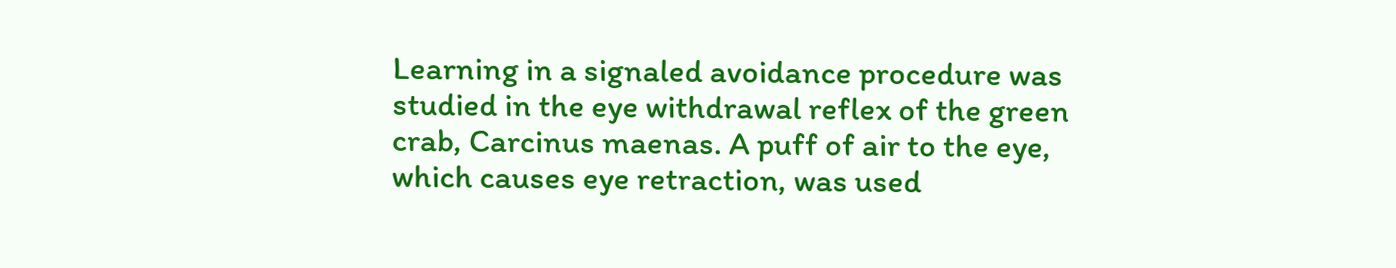Learning in a signaled avoidance procedure was studied in the eye withdrawal reflex of the green crab, Carcinus maenas. A puff of air to the eye, which causes eye retraction, was used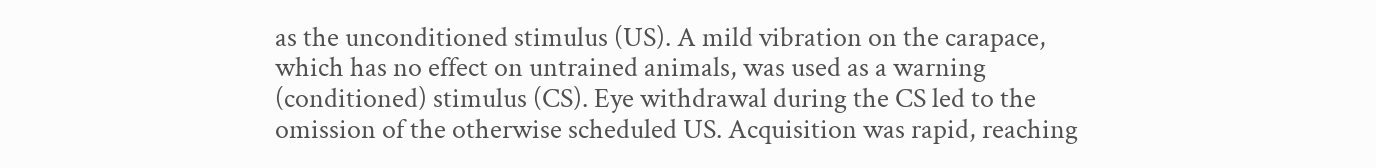as the unconditioned stimulus (US). A mild vibration on the carapace, which has no effect on untrained animals, was used as a warning (conditioned) stimulus (CS). Eye withdrawal during the CS led to the omission of the otherwise scheduled US. Acquisition was rapid, reaching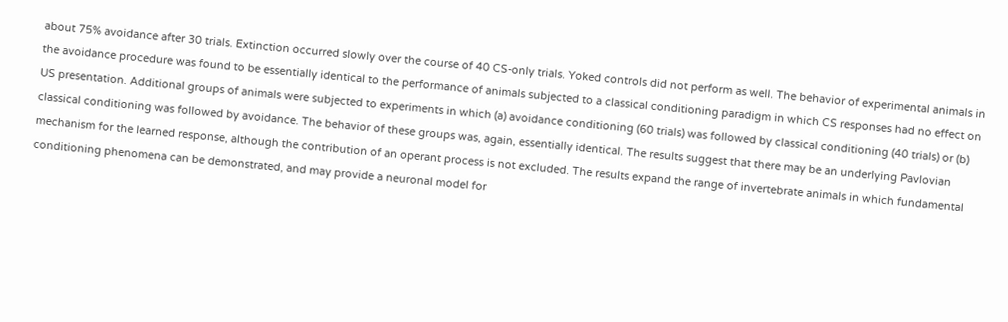about 75% avoidance after 30 trials. Extinction occurred slowly over the course of 40 CS-only trials. Yoked controls did not perform as well. The behavior of experimental animals in the avoidance procedure was found to be essentially identical to the performance of animals subjected to a classical conditioning paradigm in which CS responses had no effect on US presentation. Additional groups of animals were subjected to experiments in which (a) avoidance conditioning (60 trials) was followed by classical conditioning (40 trials) or (b) classical conditioning was followed by avoidance. The behavior of these groups was, again, essentially identical. The results suggest that there may be an underlying Pavlovian mechanism for the learned response, although the contribution of an operant process is not excluded. The results expand the range of invertebrate animals in which fundamental conditioning phenomena can be demonstrated, and may provide a neuronal model for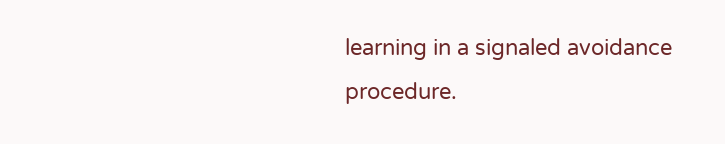learning in a signaled avoidance procedure.